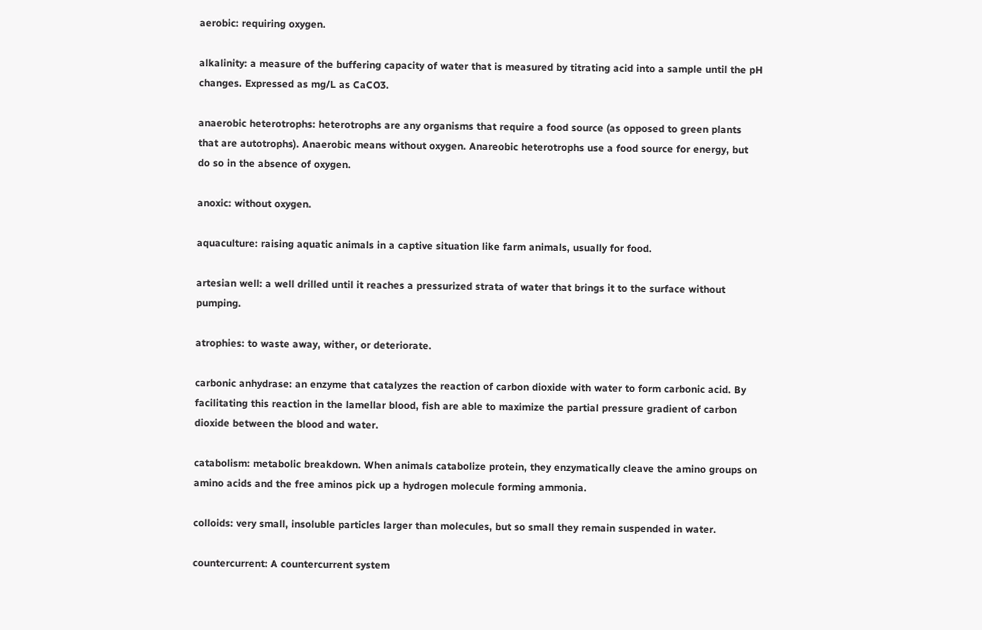aerobic: requiring oxygen.

alkalinity: a measure of the buffering capacity of water that is measured by titrating acid into a sample until the pH changes. Expressed as mg/L as CaCO3.

anaerobic heterotrophs: heterotrophs are any organisms that require a food source (as opposed to green plants that are autotrophs). Anaerobic means without oxygen. Anareobic heterotrophs use a food source for energy, but do so in the absence of oxygen.

anoxic: without oxygen.

aquaculture: raising aquatic animals in a captive situation like farm animals, usually for food.

artesian well: a well drilled until it reaches a pressurized strata of water that brings it to the surface without pumping.

atrophies: to waste away, wither, or deteriorate.

carbonic anhydrase: an enzyme that catalyzes the reaction of carbon dioxide with water to form carbonic acid. By facilitating this reaction in the lamellar blood, fish are able to maximize the partial pressure gradient of carbon dioxide between the blood and water.

catabolism: metabolic breakdown. When animals catabolize protein, they enzymatically cleave the amino groups on amino acids and the free aminos pick up a hydrogen molecule forming ammonia.

colloids: very small, insoluble particles larger than molecules, but so small they remain suspended in water.

countercurrent: A countercurrent system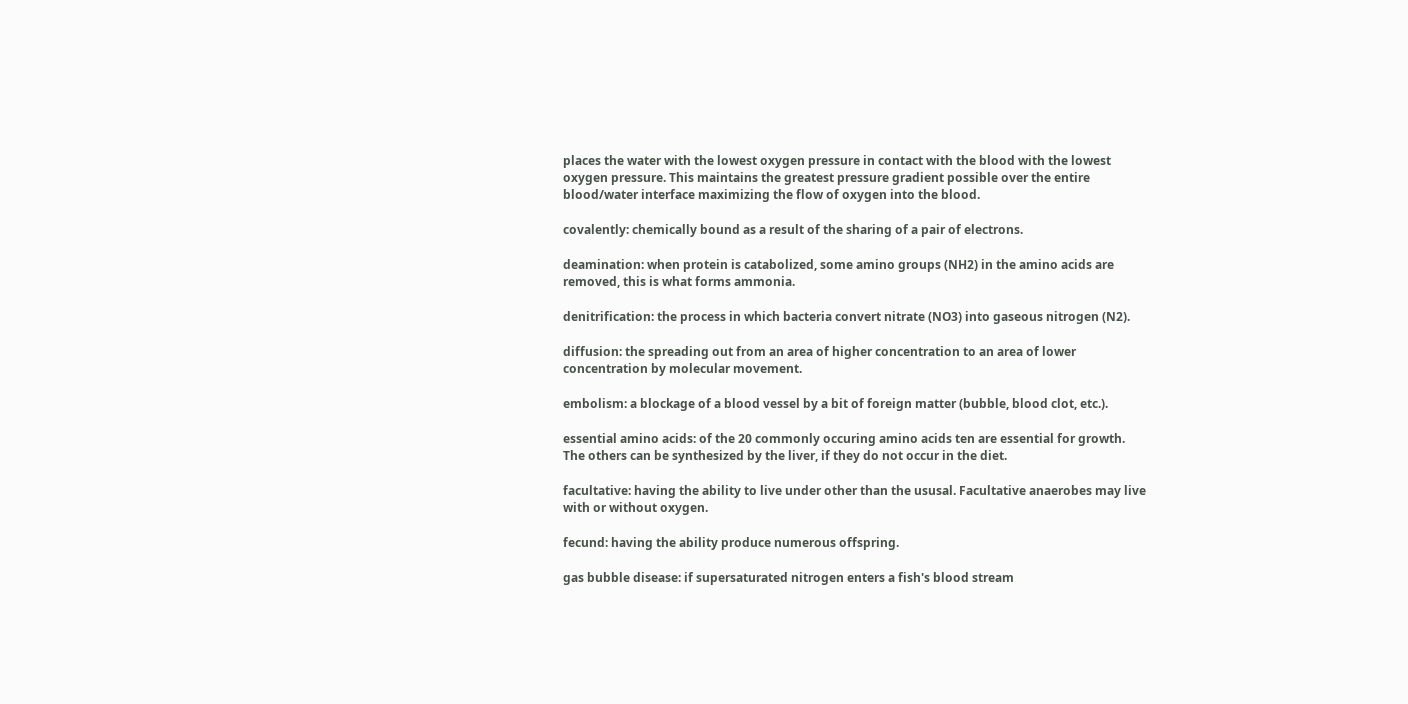places the water with the lowest oxygen pressure in contact with the blood with the lowest oxygen pressure. This maintains the greatest pressure gradient possible over the entire blood/water interface maximizing the flow of oxygen into the blood.

covalently: chemically bound as a result of the sharing of a pair of electrons.

deamination: when protein is catabolized, some amino groups (NH2) in the amino acids are removed, this is what forms ammonia.

denitrification: the process in which bacteria convert nitrate (NO3) into gaseous nitrogen (N2).

diffusion: the spreading out from an area of higher concentration to an area of lower concentration by molecular movement.

embolism: a blockage of a blood vessel by a bit of foreign matter (bubble, blood clot, etc.).

essential amino acids: of the 20 commonly occuring amino acids ten are essential for growth. The others can be synthesized by the liver, if they do not occur in the diet.

facultative: having the ability to live under other than the ususal. Facultative anaerobes may live with or without oxygen.

fecund: having the ability produce numerous offspring.

gas bubble disease: if supersaturated nitrogen enters a fish's blood stream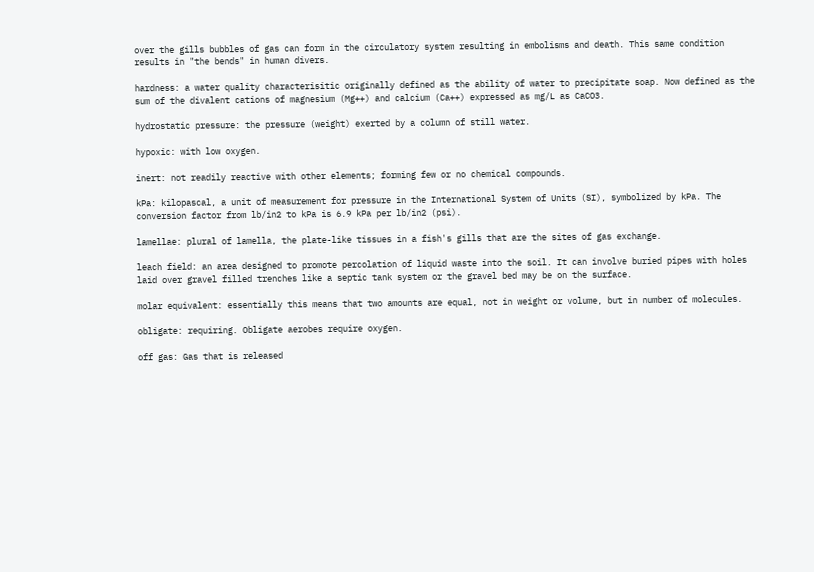over the gills bubbles of gas can form in the circulatory system resulting in embolisms and death. This same condition results in "the bends" in human divers.

hardness: a water quality characterisitic originally defined as the ability of water to precipitate soap. Now defined as the sum of the divalent cations of magnesium (Mg++) and calcium (Ca++) expressed as mg/L as CaCO3.

hydrostatic pressure: the pressure (weight) exerted by a column of still water.

hypoxic: with low oxygen.

inert: not readily reactive with other elements; forming few or no chemical compounds.

kPa: kilopascal, a unit of measurement for pressure in the International System of Units (SI), symbolized by kPa. The conversion factor from lb/in2 to kPa is 6.9 kPa per lb/in2 (psi).

lamellae: plural of lamella, the plate-like tissues in a fish's gills that are the sites of gas exchange.

leach field: an area designed to promote percolation of liquid waste into the soil. It can involve buried pipes with holes laid over gravel filled trenches like a septic tank system or the gravel bed may be on the surface.

molar equivalent: essentially this means that two amounts are equal, not in weight or volume, but in number of molecules.

obligate: requiring. Obligate aerobes require oxygen.

off gas: Gas that is released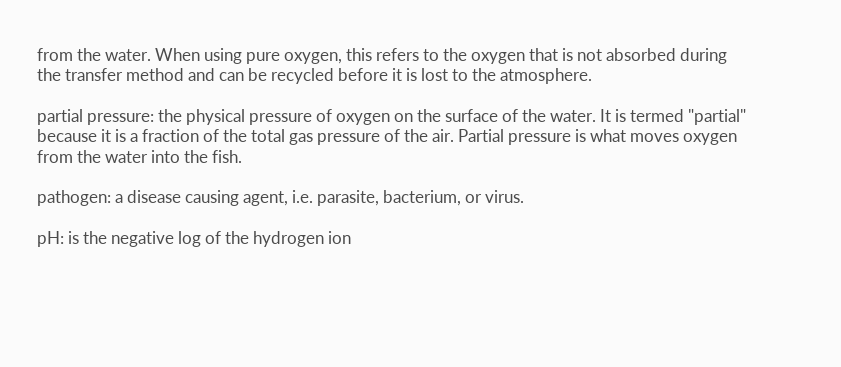from the water. When using pure oxygen, this refers to the oxygen that is not absorbed during the transfer method and can be recycled before it is lost to the atmosphere.

partial pressure: the physical pressure of oxygen on the surface of the water. It is termed "partial" because it is a fraction of the total gas pressure of the air. Partial pressure is what moves oxygen from the water into the fish.

pathogen: a disease causing agent, i.e. parasite, bacterium, or virus.

pH: is the negative log of the hydrogen ion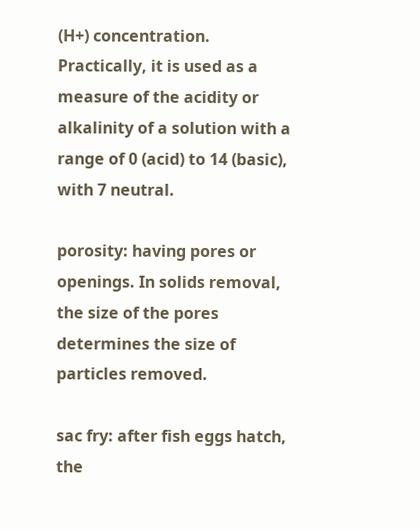(H+) concentration. Practically, it is used as a measure of the acidity or alkalinity of a solution with a range of 0 (acid) to 14 (basic), with 7 neutral.

porosity: having pores or openings. In solids removal, the size of the pores determines the size of particles removed.

sac fry: after fish eggs hatch, the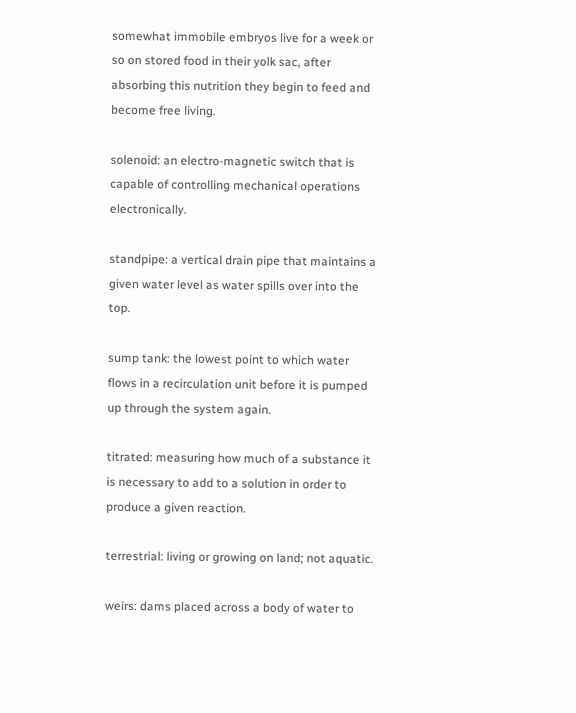somewhat immobile embryos live for a week or so on stored food in their yolk sac, after absorbing this nutrition they begin to feed and become free living.

solenoid: an electro-magnetic switch that is capable of controlling mechanical operations electronically.

standpipe: a vertical drain pipe that maintains a given water level as water spills over into the top.

sump tank: the lowest point to which water flows in a recirculation unit before it is pumped up through the system again.

titrated: measuring how much of a substance it is necessary to add to a solution in order to produce a given reaction.

terrestrial: living or growing on land; not aquatic.

weirs: dams placed across a body of water to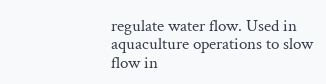regulate water flow. Used in aquaculture operations to slow flow in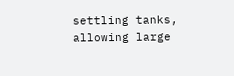settling tanks, allowing large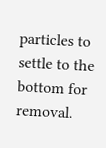particles to settle to the bottom for removal.